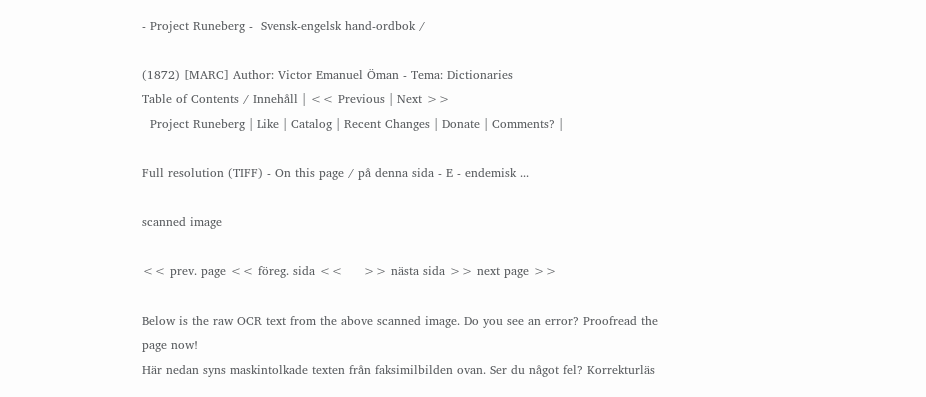- Project Runeberg -  Svensk-engelsk hand-ordbok /

(1872) [MARC] Author: Victor Emanuel Öman - Tema: Dictionaries
Table of Contents / Innehåll | << Previous | Next >>
  Project Runeberg | Like | Catalog | Recent Changes | Donate | Comments? |

Full resolution (TIFF) - On this page / på denna sida - E - endemisk ...

scanned image

<< prev. page << föreg. sida <<     >> nästa sida >> next page >>

Below is the raw OCR text from the above scanned image. Do you see an error? Proofread the page now!
Här nedan syns maskintolkade texten från faksimilbilden ovan. Ser du något fel? Korrekturläs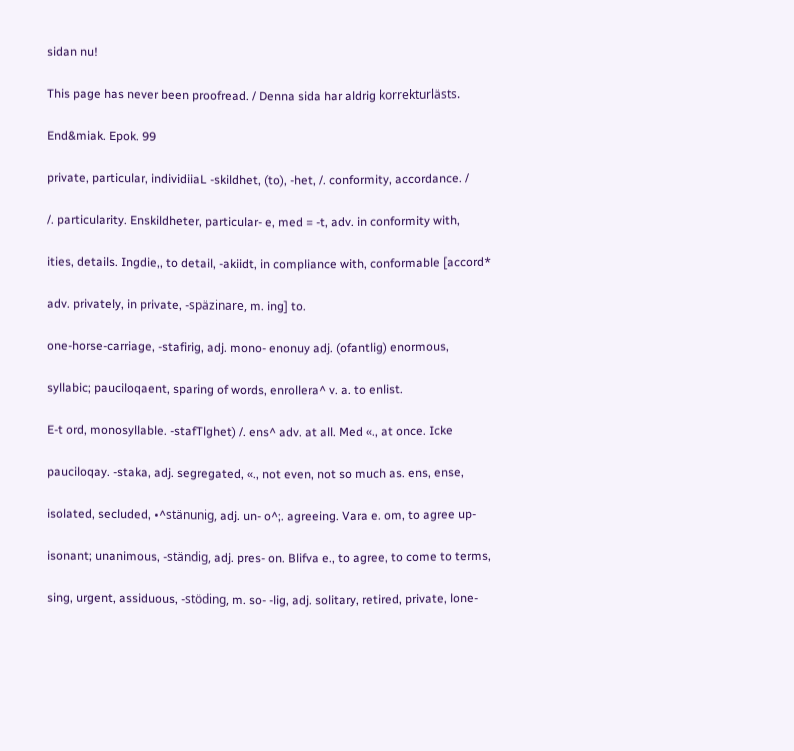sidan nu!

This page has never been proofread. / Denna sida har aldrig korrekturlästs.

End&miak. Epok. 99

private, particular, individiiaL -skildhet, (to), -het, /. conformity, accordance. /

/. particularity. Enskildheter, particular- e, med = -t, adv. in conformity with,

ities, details. Ingdie,, to detail, -akiidt, in compliance with, conformable [accord*

adv. privately, in private, -späzinare, m. ing] to.

one-horse-carriage, -stafirig, adj. mono- enonuy adj. (ofantlig) enormous,

syllabic; pauciloqaent, sparing of words, enrollera^ v. a. to enlist.

E-t ord, monosyllable. -stafTlghet) /. ens^ adv. at all. Med «., at once. Icke

pauciloqay. -staka, adj. segregated, «., not even, not so much as. ens, ense,

isolated, secluded, •^stänunig, adj. un- o^;. agreeing. Vara e. om, to agree up-

isonant; unanimous, -ständig, adj. pres- on. Blifva e., to agree, to come to terms,

sing, urgent, assiduous, -stöding, m. so- -lig, adj. solitary, retired, private, lone-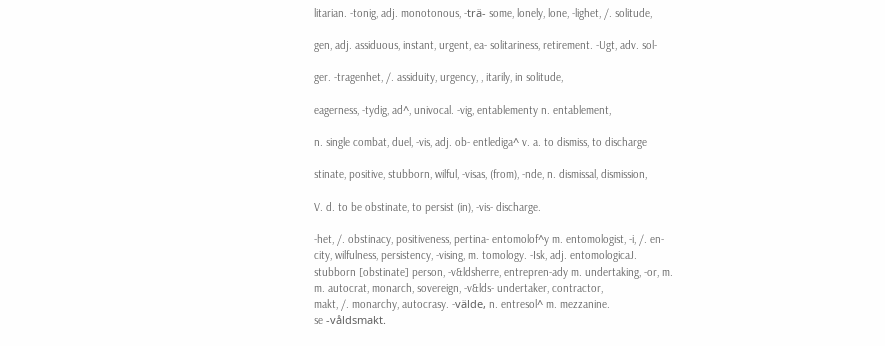litarian. -tonig, adj. monotonous, -trä- some, lonely, lone, -lighet, /. solitude,

gen, adj. assiduous, instant, urgent, ea- solitariness, retirement. -Ugt, adv. sol-

ger. -tragenhet, /. assiduity, urgency, , itarily, in solitude,

eagerness, -tydig, ad^, univocal. -vig, entablementy n. entablement,

n. single combat, duel, -vis, adj. ob- entlediga^ v. a. to dismiss, to discharge

stinate, positive, stubborn, wilful, -visas, (from), -nde, n. dismissal, dismission,

V. d. to be obstinate, to persist (in), -vis- discharge.

-het, /. obstinacy, positiveness, pertina- entomolof^y m. entomologist, -i, /. en-
city, wilfulness, persistency, -vising, m. tomology. -Isk, adj. entomologicaJ.
stubborn [obstinate] person, -v&ldsherre, entrepren-ady m. undertaking, -or, m.
m. autocrat, monarch, sovereign, -v&lds- undertaker, contractor,
makt, /. monarchy, autocrasy. -välde, n. entresol^ m. mezzanine.
se -våldsmakt.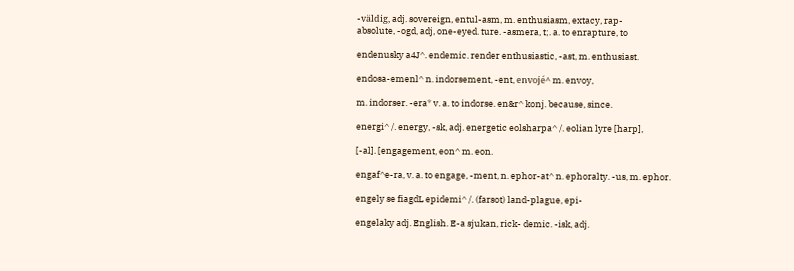-väldig, adj. sovereign, entul-asm, m. enthusiasm, extacy, rap-
absolute, -ogd, adj, one-eyed. ture. -asmera, t;. a. to enrapture, to

endenusky a4J^. endemic. render enthusiastic, -ast, m. enthusiast.

endosa-emenl^ n. indorsement, -ent, envojé^ m. envoy,

m. indorser. -era* v. a. to indorse. en&r^ konj. because, since.

energi^ /. energy, -sk, adj. energetic eolsharpa^ /. eolian lyre [harp],

[-al]. [engagement, eon^ m. eon.

engaf^e-ra, v. a. to engage, -ment, n. ephor-at^ n. ephoralty. -us, m. ephor.

engely se fiagdL epidemi^ /. (farsot) land-plague, epi-

engelaky adj. English. E-a sjukan, rick- demic. -isk, adj.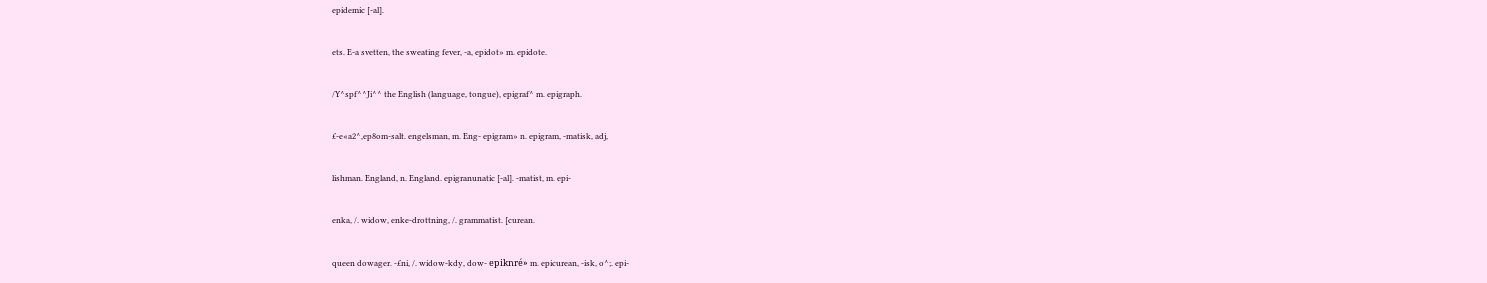epidemic [-al].

ets. E-a svetten, the sweating fever, -a, epidot» m. epidote.

/Y^spf^^Ji^^ the English (language, tongue), epigraf^ m. epigraph.

£-e«a2^,ep8om-salt. engelsman, m. Eng- epigram» n. epigram, -matisk, adj,

lishman. England, n. England. epigranunatic [-al]. -matist, m. epi-

enka, /. widow, enke-drottning, /. grammatist. [curean.

queen dowager. -£ni, /. widow-kdy, dow- epiknré» m. epicurean, -isk, o^;. epi-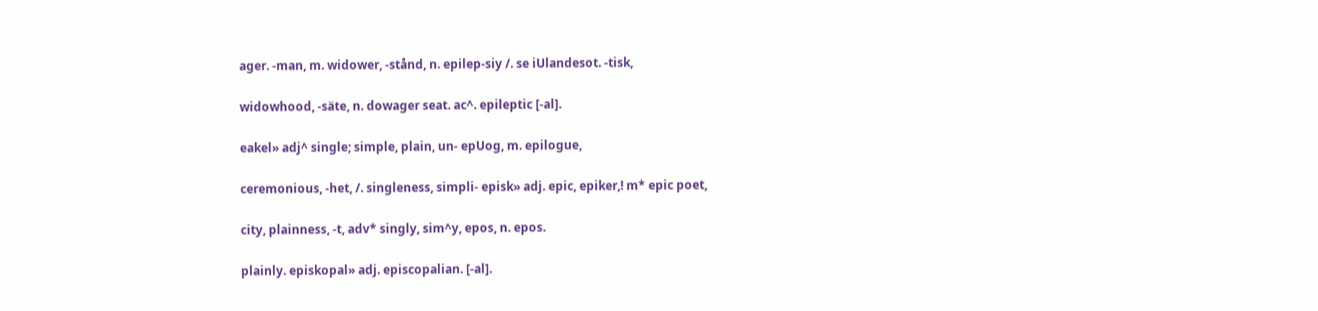ager. -man, m. widower, -stånd, n. epilep-siy /. se iUlandesot. -tisk,

widowhood, -säte, n. dowager seat. ac^. epileptic [-al].

eakel» adj^ single; simple, plain, un- epUog, m. epilogue,

ceremonious, -het, /. singleness, simpli- episk» adj. epic, epiker,! m* epic poet,

city, plainness, -t, adv* singly, sim^y, epos, n. epos.

plainly. episkopal» adj. episcopalian. [-al].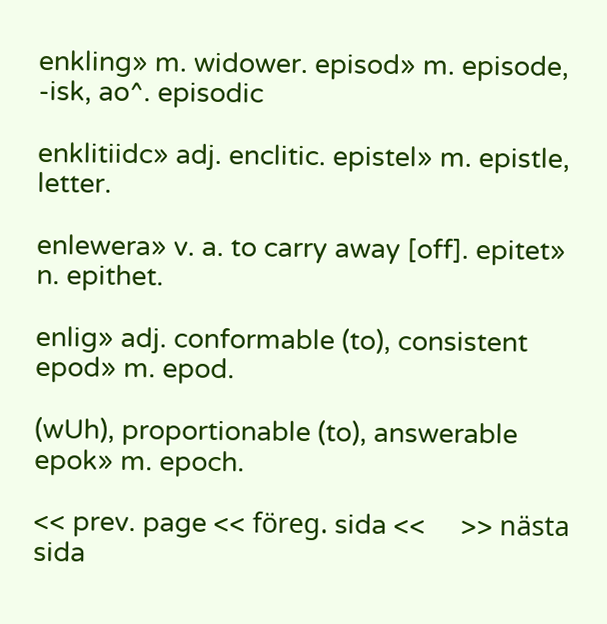enkling» m. widower. episod» m. episode, -isk, ao^. episodic

enklitiidc» adj. enclitic. epistel» m. epistle, letter.

enlewera» v. a. to carry away [off]. epitet» n. epithet.

enlig» adj. conformable (to), consistent epod» m. epod.

(wUh), proportionable (to), answerable epok» m. epoch.

<< prev. page << föreg. sida <<     >> nästa sida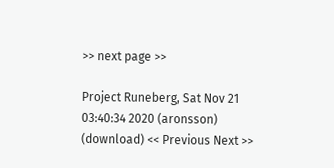>> next page >>

Project Runeberg, Sat Nov 21 03:40:34 2020 (aronsson) (download) << Previous Next >>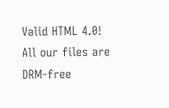Valid HTML 4.0! All our files are DRM-free